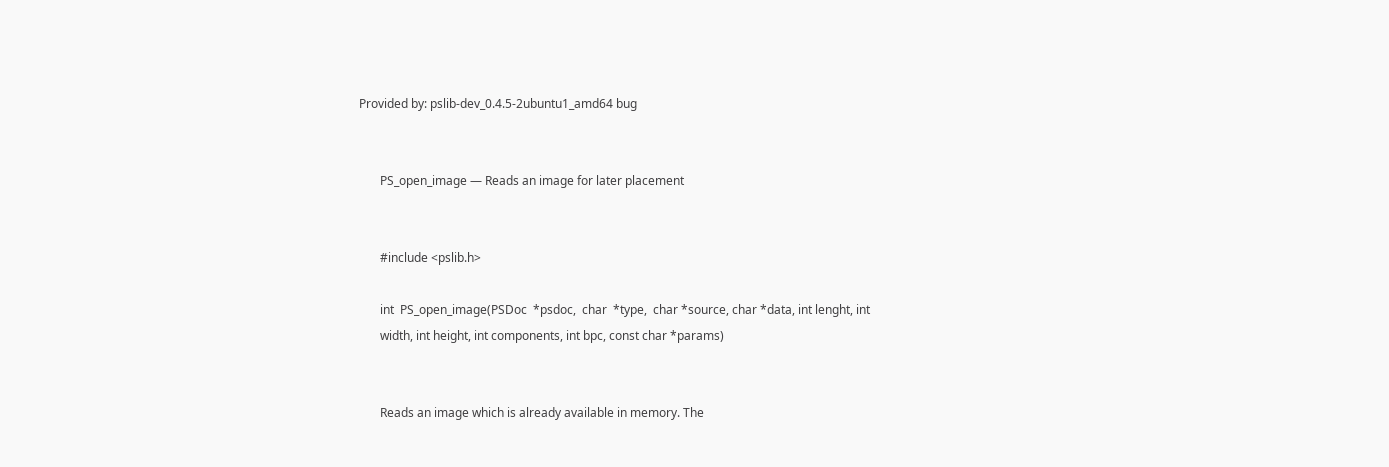Provided by: pslib-dev_0.4.5-2ubuntu1_amd64 bug


       PS_open_image — Reads an image for later placement


       #include <pslib.h>

       int  PS_open_image(PSDoc  *psdoc,  char  *type,  char *source, char *data, int lenght, int
       width, int height, int components, int bpc, const char *params)


       Reads an image which is already available in memory. The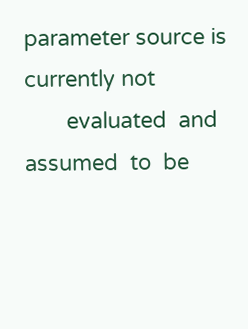parameter source is currently not
       evaluated  and  assumed  to  be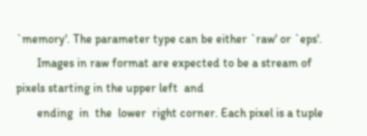`memory'. The parameter type can be either `raw' or `eps'.
       Images in raw format are expected to be a stream of pixels starting in the upper left  and
       ending  in  the  lower  right corner. Each pixel is a tuple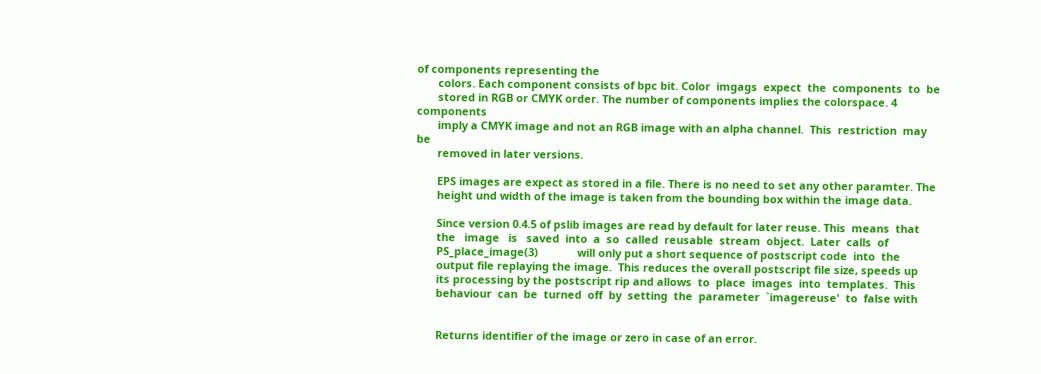of components representing the
       colors. Each component consists of bpc bit. Color  imgags  expect  the  components  to  be
       stored in RGB or CMYK order. The number of components implies the colorspace. 4 components
       imply a CMYK image and not an RGB image with an alpha channel.  This  restriction  may  be
       removed in later versions.

       EPS images are expect as stored in a file. There is no need to set any other paramter. The
       height und width of the image is taken from the bounding box within the image data.

       Since version 0.4.5 of pslib images are read by default for later reuse. This  means  that
       the   image   is   saved  into  a  so  called  reusable  stream  object.  Later  calls  of
       PS_place_image(3)             will only put a short sequence of postscript code  into  the
       output file replaying the image.  This reduces the overall postscript file size, speeds up
       its processing by the postscript rip and allows  to  place  images  into  templates.  This
       behaviour  can  be  turned  off  by  setting  the  parameter  `imagereuse'  to  false with


       Returns identifier of the image or zero in case of an error.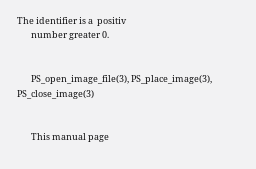The identifier is a  positiv
       number greater 0.


       PS_open_image_file(3), PS_place_image(3), PS_close_image(3)


       This manual page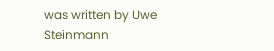was written by Uwe Steinmann